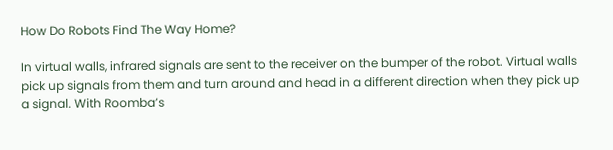How Do Robots Find The Way Home?

In virtual walls, infrared signals are sent to the receiver on the bumper of the robot. Virtual walls pick up signals from them and turn around and head in a different direction when they pick up a signal. With Roomba’s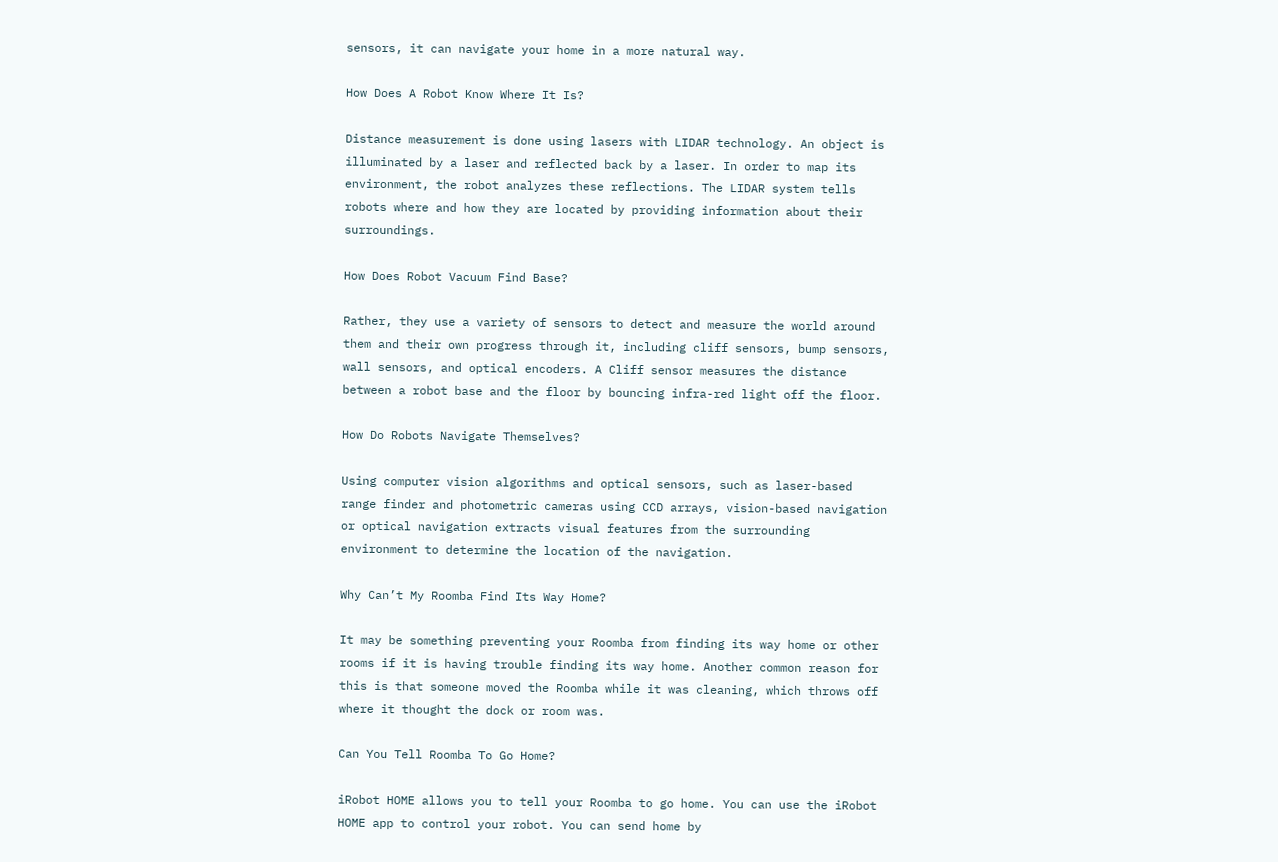sensors, it can navigate your home in a more natural way.

How Does A Robot Know Where It Is?

Distance measurement is done using lasers with LIDAR technology. An object is illuminated by a laser and reflected back by a laser. In order to map its environment, the robot analyzes these reflections. The LIDAR system tells robots where and how they are located by providing information about their surroundings.

How Does Robot Vacuum Find Base?

Rather, they use a variety of sensors to detect and measure the world around them and their own progress through it, including cliff sensors, bump sensors, wall sensors, and optical encoders. A Cliff sensor measures the distance between a robot base and the floor by bouncing infra-red light off the floor.

How Do Robots Navigate Themselves?

Using computer vision algorithms and optical sensors, such as laser-based range finder and photometric cameras using CCD arrays, vision-based navigation or optical navigation extracts visual features from the surrounding environment to determine the location of the navigation.

Why Can’t My Roomba Find Its Way Home?

It may be something preventing your Roomba from finding its way home or other rooms if it is having trouble finding its way home. Another common reason for this is that someone moved the Roomba while it was cleaning, which throws off where it thought the dock or room was.

Can You Tell Roomba To Go Home?

iRobot HOME allows you to tell your Roomba to go home. You can use the iRobot HOME app to control your robot. You can send home by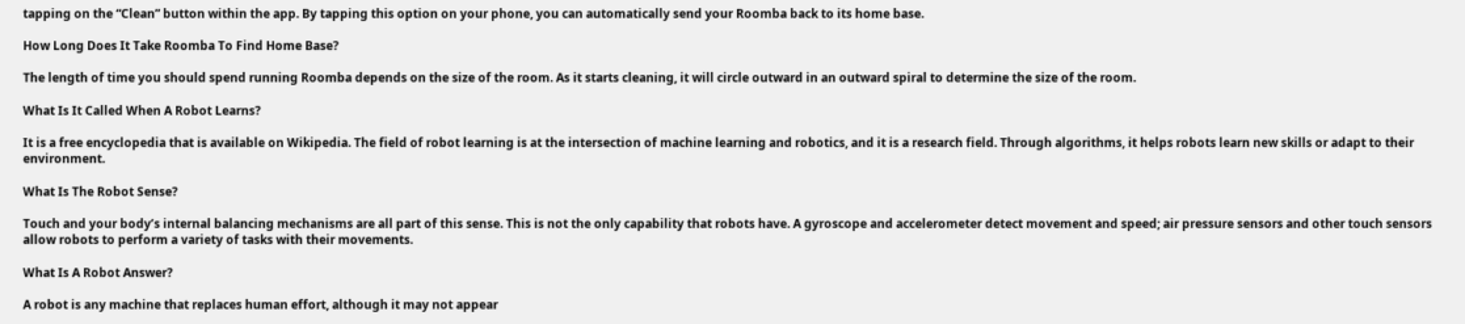tapping on the “Clean” button within the app. By tapping this option on your phone, you can automatically send your Roomba back to its home base.

How Long Does It Take Roomba To Find Home Base?

The length of time you should spend running Roomba depends on the size of the room. As it starts cleaning, it will circle outward in an outward spiral to determine the size of the room.

What Is It Called When A Robot Learns?

It is a free encyclopedia that is available on Wikipedia. The field of robot learning is at the intersection of machine learning and robotics, and it is a research field. Through algorithms, it helps robots learn new skills or adapt to their environment.

What Is The Robot Sense?

Touch and your body’s internal balancing mechanisms are all part of this sense. This is not the only capability that robots have. A gyroscope and accelerometer detect movement and speed; air pressure sensors and other touch sensors allow robots to perform a variety of tasks with their movements.

What Is A Robot Answer?

A robot is any machine that replaces human effort, although it may not appear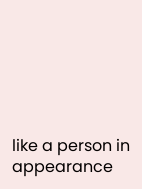like a person in appearance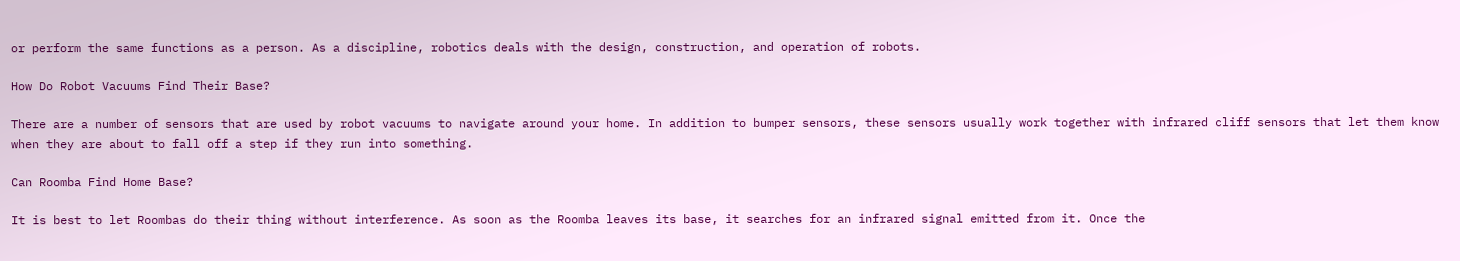or perform the same functions as a person. As a discipline, robotics deals with the design, construction, and operation of robots.

How Do Robot Vacuums Find Their Base?

There are a number of sensors that are used by robot vacuums to navigate around your home. In addition to bumper sensors, these sensors usually work together with infrared cliff sensors that let them know when they are about to fall off a step if they run into something.

Can Roomba Find Home Base?

It is best to let Roombas do their thing without interference. As soon as the Roomba leaves its base, it searches for an infrared signal emitted from it. Once the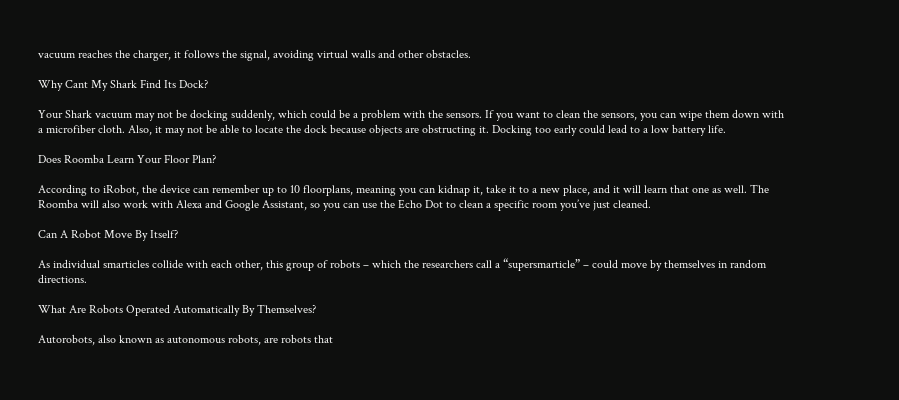vacuum reaches the charger, it follows the signal, avoiding virtual walls and other obstacles.

Why Cant My Shark Find Its Dock?

Your Shark vacuum may not be docking suddenly, which could be a problem with the sensors. If you want to clean the sensors, you can wipe them down with a microfiber cloth. Also, it may not be able to locate the dock because objects are obstructing it. Docking too early could lead to a low battery life.

Does Roomba Learn Your Floor Plan?

According to iRobot, the device can remember up to 10 floorplans, meaning you can kidnap it, take it to a new place, and it will learn that one as well. The Roomba will also work with Alexa and Google Assistant, so you can use the Echo Dot to clean a specific room you’ve just cleaned.

Can A Robot Move By Itself?

As individual smarticles collide with each other, this group of robots – which the researchers call a “supersmarticle” – could move by themselves in random directions.

What Are Robots Operated Automatically By Themselves?

Autorobots, also known as autonomous robots, are robots that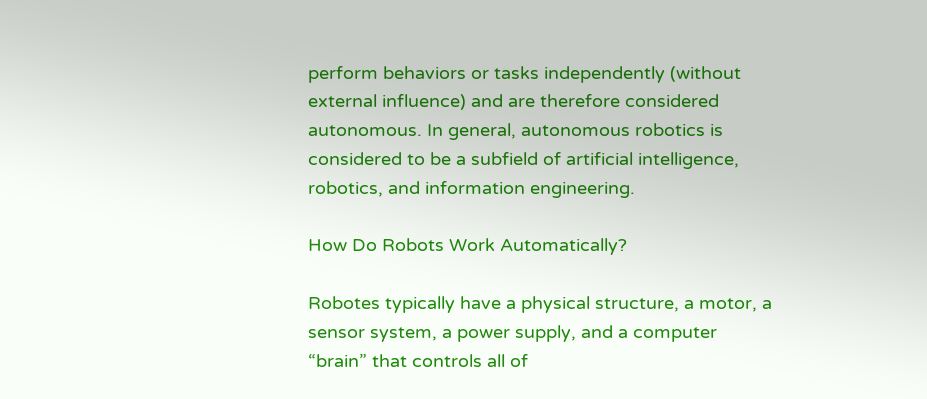perform behaviors or tasks independently (without external influence) and are therefore considered autonomous. In general, autonomous robotics is considered to be a subfield of artificial intelligence, robotics, and information engineering.

How Do Robots Work Automatically?

Robotes typically have a physical structure, a motor, a sensor system, a power supply, and a computer “brain” that controls all of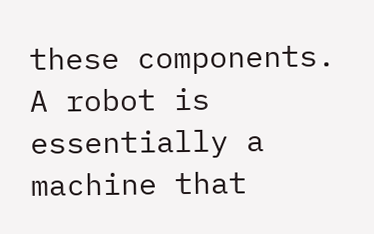these components. A robot is essentially a machine that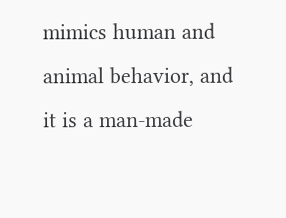mimics human and animal behavior, and it is a man-made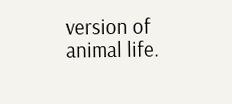version of animal life.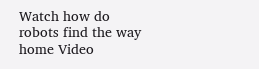Watch how do robots find the way home Video